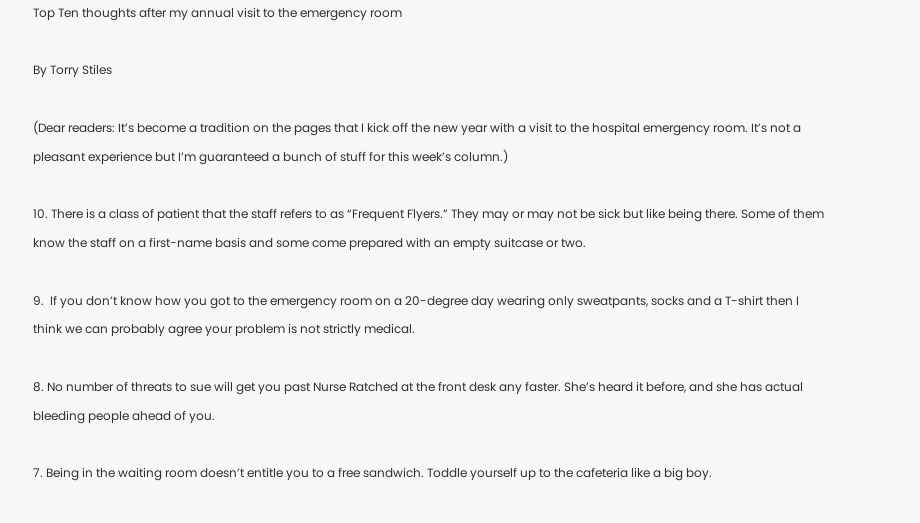Top Ten thoughts after my annual visit to the emergency room

By Torry Stiles

(Dear readers: It’s become a tradition on the pages that I kick off the new year with a visit to the hospital emergency room. It’s not a pleasant experience but I’m guaranteed a bunch of stuff for this week’s column.)

10. There is a class of patient that the staff refers to as “Frequent Flyers.” They may or may not be sick but like being there. Some of them know the staff on a first-name basis and some come prepared with an empty suitcase or two.

9.  If you don’t know how you got to the emergency room on a 20-degree day wearing only sweatpants, socks and a T-shirt then I think we can probably agree your problem is not strictly medical.

8. No number of threats to sue will get you past Nurse Ratched at the front desk any faster. She’s heard it before, and she has actual bleeding people ahead of you.

7. Being in the waiting room doesn’t entitle you to a free sandwich. Toddle yourself up to the cafeteria like a big boy.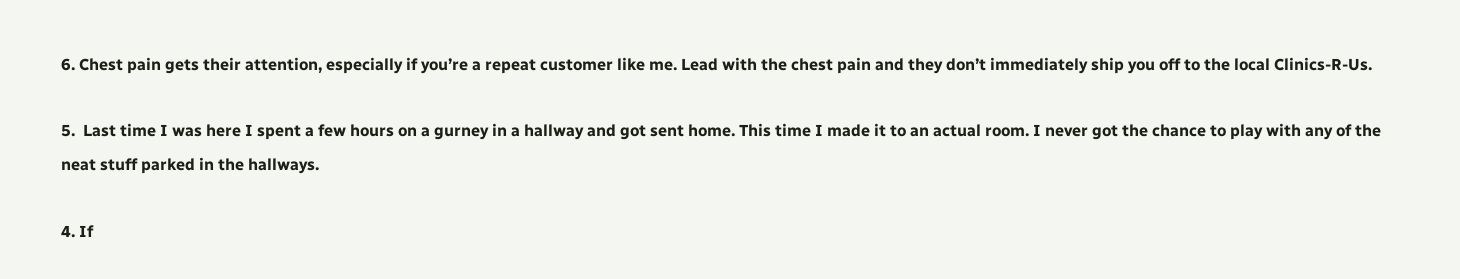6. Chest pain gets their attention, especially if you’re a repeat customer like me. Lead with the chest pain and they don’t immediately ship you off to the local Clinics-R-Us.

5.  Last time I was here I spent a few hours on a gurney in a hallway and got sent home. This time I made it to an actual room. I never got the chance to play with any of the neat stuff parked in the hallways.

4. If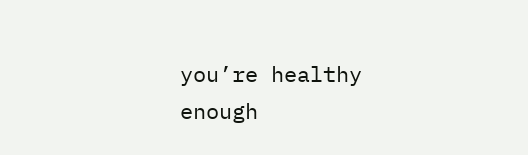you’re healthy enough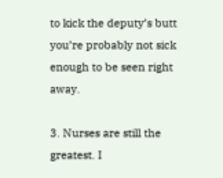to kick the deputy’s butt you’re probably not sick enough to be seen right away.

3. Nurses are still the greatest. I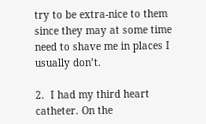try to be extra-nice to them since they may at some time need to shave me in places I usually don’t.

2.  I had my third heart catheter. On the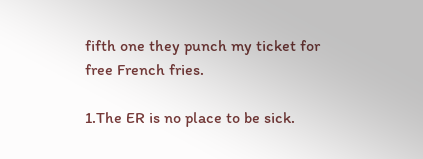fifth one they punch my ticket for free French fries.

1.The ER is no place to be sick.